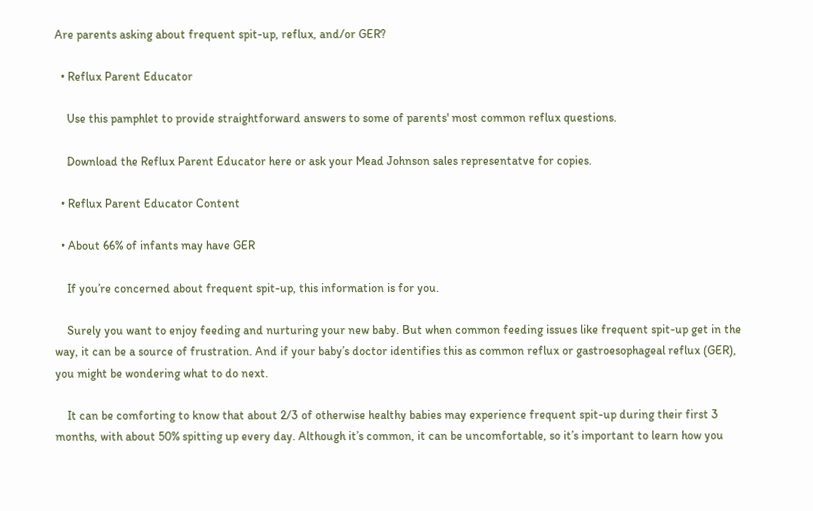Are parents asking about frequent spit-up, reflux, and/or GER?

  • Reflux Parent Educator

    Use this pamphlet to provide straightforward answers to some of parents' most common reflux questions.

    Download the Reflux Parent Educator here or ask your Mead Johnson sales representatve for copies.

  • Reflux Parent Educator Content

  • About 66% of infants may have GER

    If you’re concerned about frequent spit-up, this information is for you.

    Surely you want to enjoy feeding and nurturing your new baby. But when common feeding issues like frequent spit-up get in the way, it can be a source of frustration. And if your baby’s doctor identifies this as common reflux or gastroesophageal reflux (GER), you might be wondering what to do next.

    It can be comforting to know that about 2/3 of otherwise healthy babies may experience frequent spit-up during their first 3 months, with about 50% spitting up every day. Although it’s common, it can be uncomfortable, so it’s important to learn how you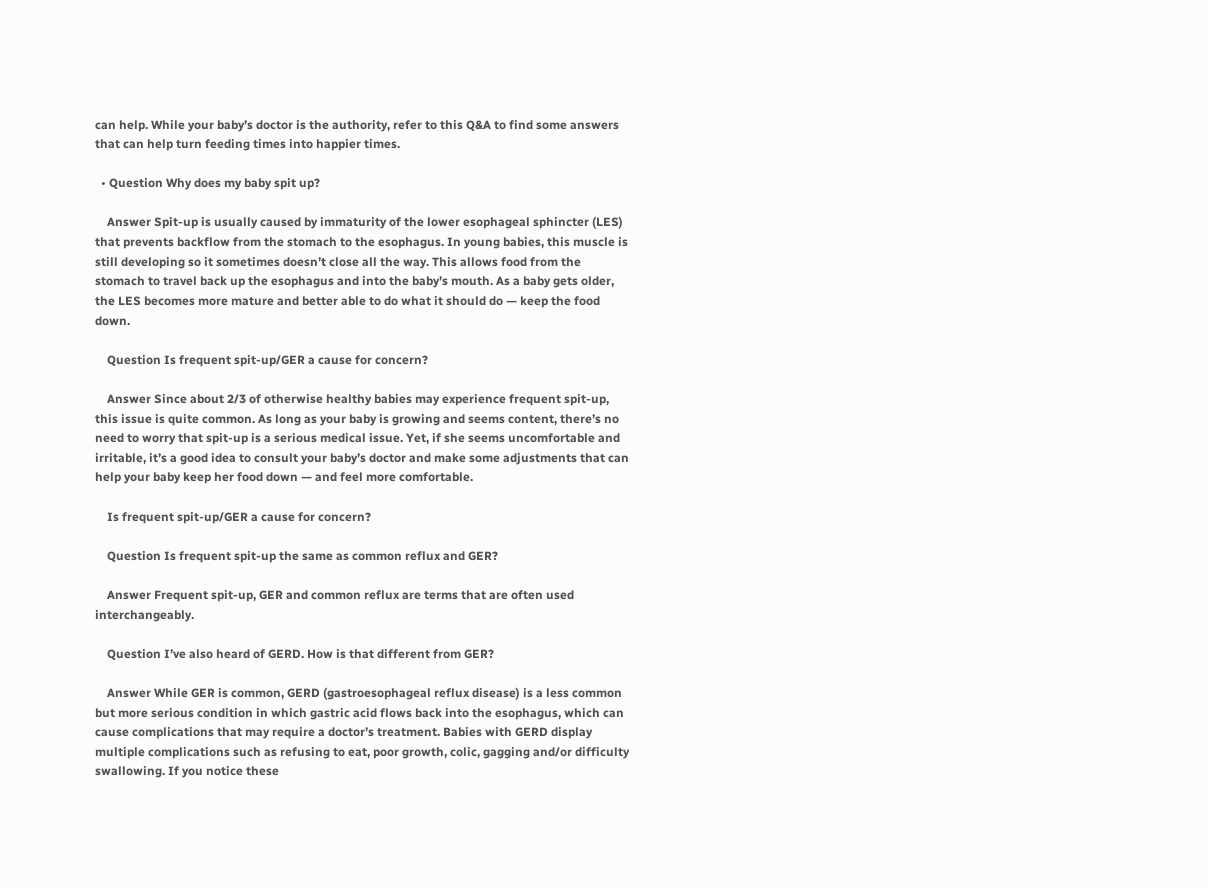can help. While your baby’s doctor is the authority, refer to this Q&A to find some answers that can help turn feeding times into happier times.

  • Question Why does my baby spit up?

    Answer Spit-up is usually caused by immaturity of the lower esophageal sphincter (LES) that prevents backflow from the stomach to the esophagus. In young babies, this muscle is still developing so it sometimes doesn’t close all the way. This allows food from the stomach to travel back up the esophagus and into the baby’s mouth. As a baby gets older, the LES becomes more mature and better able to do what it should do — keep the food down.

    Question Is frequent spit-up/GER a cause for concern?

    Answer Since about 2/3 of otherwise healthy babies may experience frequent spit-up, this issue is quite common. As long as your baby is growing and seems content, there’s no need to worry that spit-up is a serious medical issue. Yet, if she seems uncomfortable and irritable, it’s a good idea to consult your baby’s doctor and make some adjustments that can help your baby keep her food down — and feel more comfortable.

    Is frequent spit-up/GER a cause for concern?

    Question Is frequent spit-up the same as common reflux and GER?

    Answer Frequent spit-up, GER and common reflux are terms that are often used interchangeably.

    Question I’ve also heard of GERD. How is that different from GER?

    Answer While GER is common, GERD (gastroesophageal reflux disease) is a less common but more serious condition in which gastric acid flows back into the esophagus, which can cause complications that may require a doctor’s treatment. Babies with GERD display multiple complications such as refusing to eat, poor growth, colic, gagging and/or difficulty swallowing. If you notice these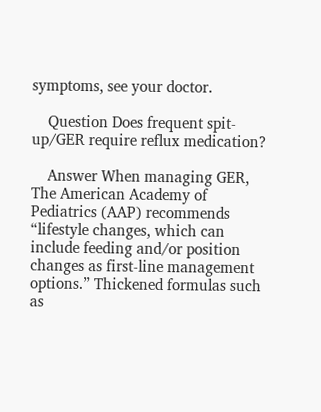symptoms, see your doctor.

    Question Does frequent spit-up/GER require reflux medication?

    Answer When managing GER, The American Academy of Pediatrics (AAP) recommends “lifestyle changes, which can include feeding and/or position changes as first-line management options.” Thickened formulas such as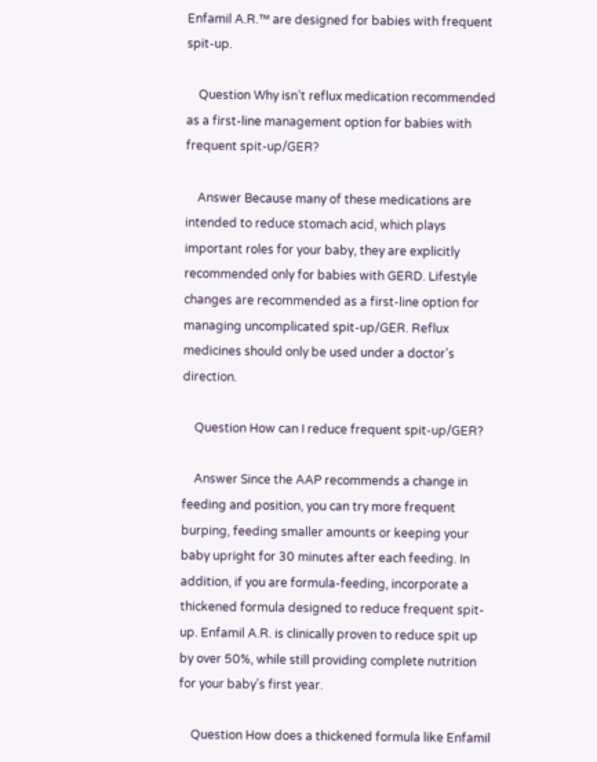Enfamil A.R.™ are designed for babies with frequent spit-up.

    Question Why isn’t reflux medication recommended as a first-line management option for babies with frequent spit-up/GER?

    Answer Because many of these medications are intended to reduce stomach acid, which plays important roles for your baby, they are explicitly recommended only for babies with GERD. Lifestyle changes are recommended as a first-line option for managing uncomplicated spit-up/GER. Reflux medicines should only be used under a doctor’s direction.

    Question How can I reduce frequent spit-up/GER?

    Answer Since the AAP recommends a change in feeding and position, you can try more frequent burping, feeding smaller amounts or keeping your baby upright for 30 minutes after each feeding. In addition, if you are formula-feeding, incorporate a thickened formula designed to reduce frequent spit-up. Enfamil A.R. is clinically proven to reduce spit up by over 50%, while still providing complete nutrition for your baby’s first year.

    Question How does a thickened formula like Enfamil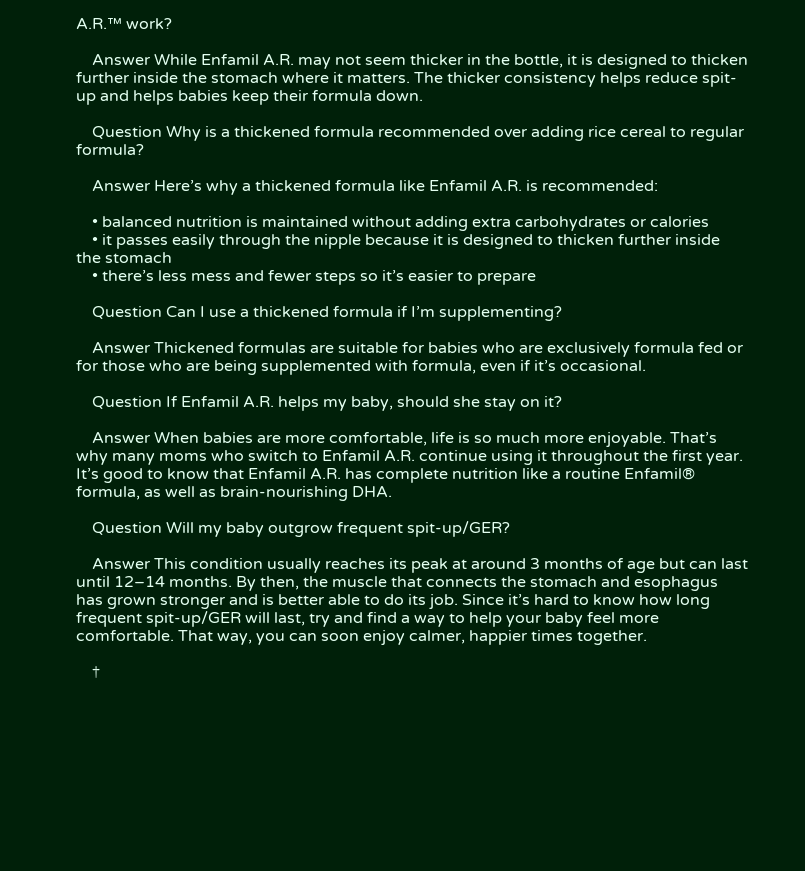A.R.™ work?

    Answer While Enfamil A.R. may not seem thicker in the bottle, it is designed to thicken further inside the stomach where it matters. The thicker consistency helps reduce spit-up and helps babies keep their formula down.

    Question Why is a thickened formula recommended over adding rice cereal to regular formula?

    Answer Here’s why a thickened formula like Enfamil A.R. is recommended:

    • balanced nutrition is maintained without adding extra carbohydrates or calories
    • it passes easily through the nipple because it is designed to thicken further inside the stomach
    • there’s less mess and fewer steps so it’s easier to prepare

    Question Can I use a thickened formula if I’m supplementing?

    Answer Thickened formulas are suitable for babies who are exclusively formula fed or for those who are being supplemented with formula, even if it’s occasional.

    Question If Enfamil A.R. helps my baby, should she stay on it?

    Answer When babies are more comfortable, life is so much more enjoyable. That’s why many moms who switch to Enfamil A.R. continue using it throughout the first year. It’s good to know that Enfamil A.R. has complete nutrition like a routine Enfamil® formula, as well as brain-nourishing DHA.

    Question Will my baby outgrow frequent spit-up/GER?

    Answer This condition usually reaches its peak at around 3 months of age but can last until 12–14 months. By then, the muscle that connects the stomach and esophagus has grown stronger and is better able to do its job. Since it’s hard to know how long frequent spit-up/GER will last, try and find a way to help your baby feel more comfortable. That way, you can soon enjoy calmer, happier times together.

    †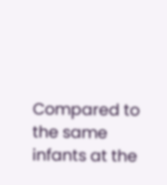Compared to the same infants at the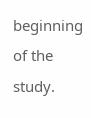beginning of the study.